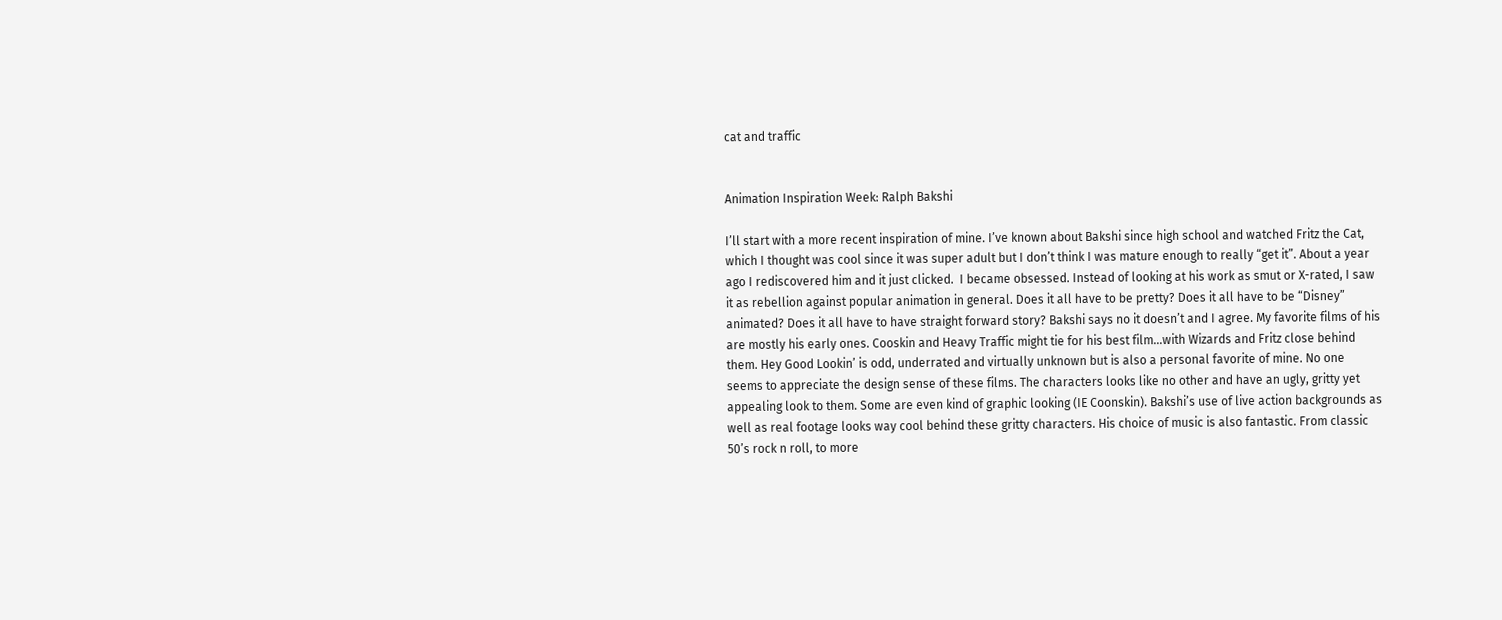cat and traffic


Animation Inspiration Week: Ralph Bakshi

I’ll start with a more recent inspiration of mine. I’ve known about Bakshi since high school and watched Fritz the Cat, which I thought was cool since it was super adult but I don’t think I was mature enough to really “get it”. About a year ago I rediscovered him and it just clicked.  I became obsessed. Instead of looking at his work as smut or X-rated, I saw it as rebellion against popular animation in general. Does it all have to be pretty? Does it all have to be “Disney” animated? Does it all have to have straight forward story? Bakshi says no it doesn’t and I agree. My favorite films of his are mostly his early ones. Cooskin and Heavy Traffic might tie for his best film…with Wizards and Fritz close behind them. Hey Good Lookin’ is odd, underrated and virtually unknown but is also a personal favorite of mine. No one seems to appreciate the design sense of these films. The characters looks like no other and have an ugly, gritty yet appealing look to them. Some are even kind of graphic looking (IE Coonskin). Bakshi’s use of live action backgrounds as well as real footage looks way cool behind these gritty characters. His choice of music is also fantastic. From classic 50’s rock n roll, to more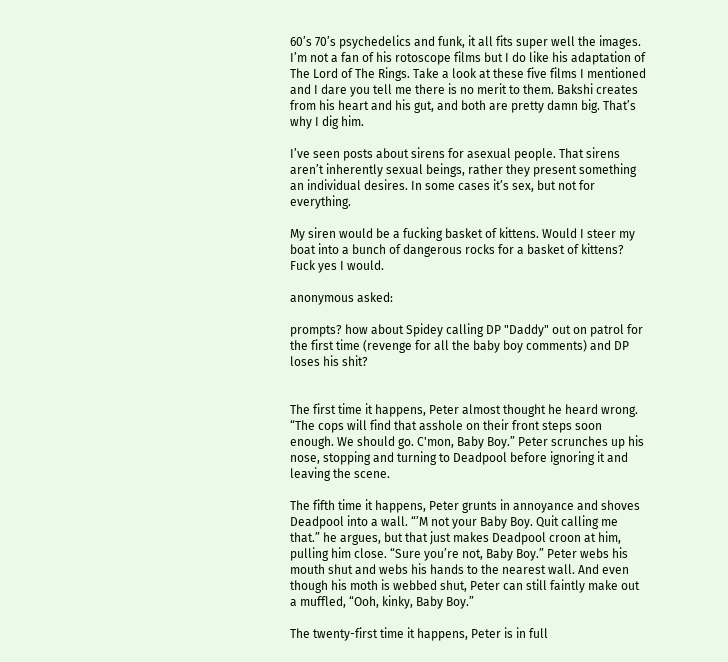60’s 70’s psychedelics and funk, it all fits super well the images. I’m not a fan of his rotoscope films but I do like his adaptation of The Lord of The Rings. Take a look at these five films I mentioned and I dare you tell me there is no merit to them. Bakshi creates from his heart and his gut, and both are pretty damn big. That’s why I dig him.

I’ve seen posts about sirens for asexual people. That sirens aren’t inherently sexual beings, rather they present something an individual desires. In some cases it’s sex, but not for everything.

My siren would be a fucking basket of kittens. Would I steer my boat into a bunch of dangerous rocks for a basket of kittens? Fuck yes I would.

anonymous asked:

prompts? how about Spidey calling DP "Daddy" out on patrol for the first time (revenge for all the baby boy comments) and DP loses his shit?


The first time it happens, Peter almost thought he heard wrong. “The cops will find that asshole on their front steps soon enough. We should go. C'mon, Baby Boy.” Peter scrunches up his nose, stopping and turning to Deadpool before ignoring it and leaving the scene.

The fifth time it happens, Peter grunts in annoyance and shoves Deadpool into a wall. “’M not your Baby Boy. Quit calling me that.” he argues, but that just makes Deadpool croon at him, pulling him close. “Sure you’re not, Baby Boy.” Peter webs his mouth shut and webs his hands to the nearest wall. And even though his moth is webbed shut, Peter can still faintly make out a muffled, “Ooh, kinky, Baby Boy.”

The twenty-first time it happens, Peter is in full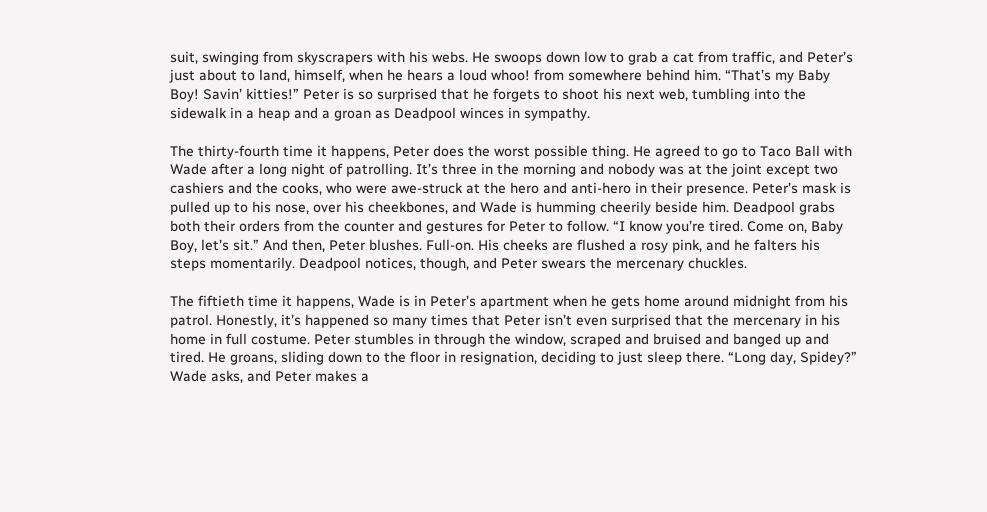suit, swinging from skyscrapers with his webs. He swoops down low to grab a cat from traffic, and Peter’s just about to land, himself, when he hears a loud whoo! from somewhere behind him. “That’s my Baby Boy! Savin’ kitties!” Peter is so surprised that he forgets to shoot his next web, tumbling into the sidewalk in a heap and a groan as Deadpool winces in sympathy.

The thirty-fourth time it happens, Peter does the worst possible thing. He agreed to go to Taco Ball with Wade after a long night of patrolling. It’s three in the morning and nobody was at the joint except two cashiers and the cooks, who were awe-struck at the hero and anti-hero in their presence. Peter’s mask is pulled up to his nose, over his cheekbones, and Wade is humming cheerily beside him. Deadpool grabs both their orders from the counter and gestures for Peter to follow. “I know you’re tired. Come on, Baby Boy, let’s sit.” And then, Peter blushes. Full-on. His cheeks are flushed a rosy pink, and he falters his steps momentarily. Deadpool notices, though, and Peter swears the mercenary chuckles.

The fiftieth time it happens, Wade is in Peter’s apartment when he gets home around midnight from his patrol. Honestly, it’s happened so many times that Peter isn’t even surprised that the mercenary in his home in full costume. Peter stumbles in through the window, scraped and bruised and banged up and tired. He groans, sliding down to the floor in resignation, deciding to just sleep there. “Long day, Spidey?” Wade asks, and Peter makes a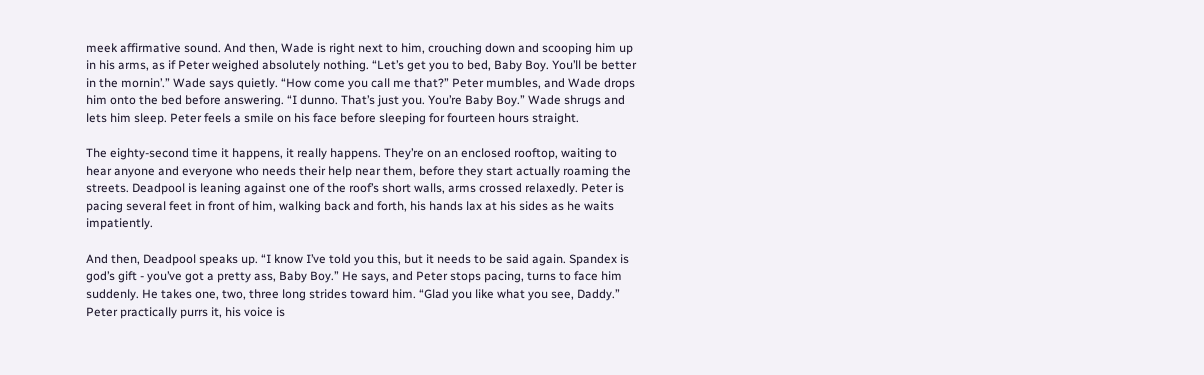meek affirmative sound. And then, Wade is right next to him, crouching down and scooping him up in his arms, as if Peter weighed absolutely nothing. “Let’s get you to bed, Baby Boy. You’ll be better in the mornin’.” Wade says quietly. “How come you call me that?” Peter mumbles, and Wade drops him onto the bed before answering. “I dunno. That’s just you. You’re Baby Boy.” Wade shrugs and lets him sleep. Peter feels a smile on his face before sleeping for fourteen hours straight.

The eighty-second time it happens, it really happens. They’re on an enclosed rooftop, waiting to hear anyone and everyone who needs their help near them, before they start actually roaming the streets. Deadpool is leaning against one of the roof’s short walls, arms crossed relaxedly. Peter is pacing several feet in front of him, walking back and forth, his hands lax at his sides as he waits impatiently.

And then, Deadpool speaks up. “I know I’ve told you this, but it needs to be said again. Spandex is god’s gift - you’ve got a pretty ass, Baby Boy.” He says, and Peter stops pacing, turns to face him suddenly. He takes one, two, three long strides toward him. “Glad you like what you see, Daddy.” Peter practically purrs it, his voice is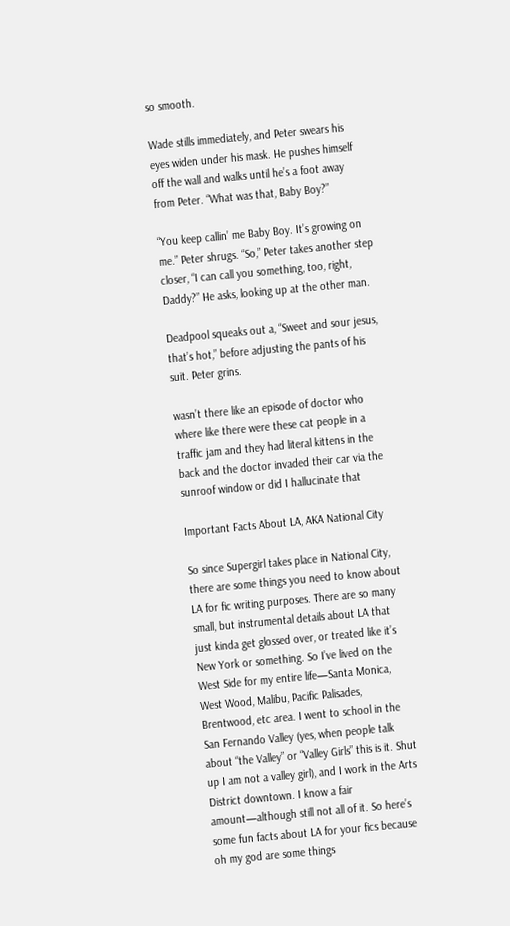so smooth.

Wade stills immediately, and Peter swears his eyes widen under his mask. He pushes himself off the wall and walks until he’s a foot away from Peter. “What was that, Baby Boy?”

“You keep callin’ me Baby Boy. It’s growing on me.” Peter shrugs. “So,” Peter takes another step closer, “I can call you something, too, right, Daddy?” He asks, looking up at the other man.

Deadpool squeaks out a, “Sweet and sour jesus, that’s hot,” before adjusting the pants of his suit. Peter grins.

wasn’t there like an episode of doctor who where like there were these cat people in a traffic jam and they had literal kittens in the back and the doctor invaded their car via the sunroof window or did I hallucinate that

Important Facts About LA, AKA National City

So since Supergirl takes place in National City, there are some things you need to know about LA for fic writing purposes. There are so many small, but instrumental details about LA that just kinda get glossed over, or treated like it’s New York or something. So I’ve lived on the West Side for my entire life—Santa Monica, West Wood, Malibu, Pacific Palisades, Brentwood, etc area. I went to school in the San Fernando Valley (yes, when people talk about “the Valley” or “Valley Girls” this is it. Shut up I am not a valley girl), and I work in the Arts District downtown. I know a fair amount—although still not all of it. So here’s some fun facts about LA for your fics because oh my god are some things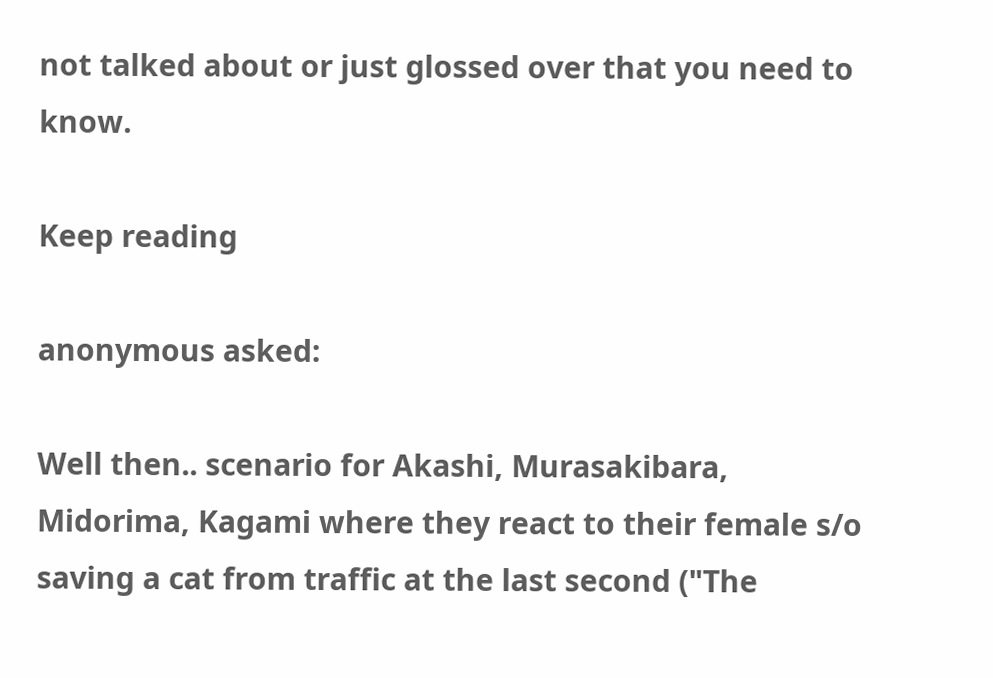not talked about or just glossed over that you need to know.

Keep reading

anonymous asked:

Well then.. scenario for Akashi, Murasakibara, Midorima, Kagami where they react to their female s/o saving a cat from traffic at the last second ("The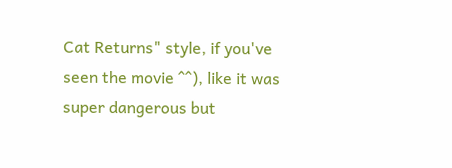Cat Returns" style, if you've seen the movie ^^), like it was super dangerous but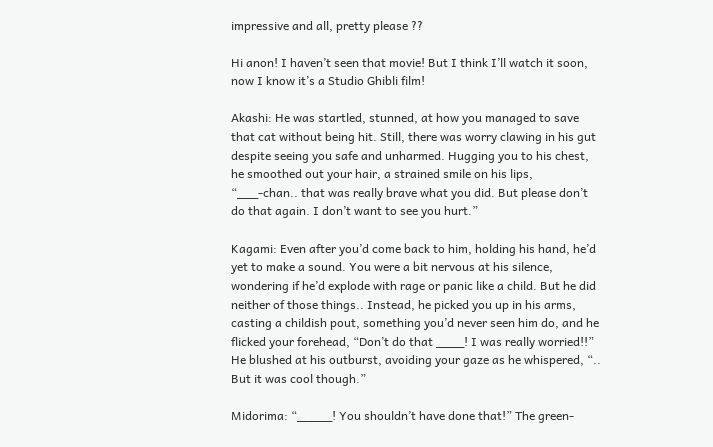impressive and all, pretty please ??

Hi anon! I haven’t seen that movie! But I think I’ll watch it soon, now I know it’s a Studio Ghibli film!

Akashi: He was startled, stunned, at how you managed to save that cat without being hit. Still, there was worry clawing in his gut despite seeing you safe and unharmed. Hugging you to his chest, he smoothed out your hair, a strained smile on his lips, “___-chan.. that was really brave what you did. But please don’t do that again. I don’t want to see you hurt.”

Kagami: Even after you’d come back to him, holding his hand, he’d yet to make a sound. You were a bit nervous at his silence, wondering if he’d explode with rage or panic like a child. But he did neither of those things.. Instead, he picked you up in his arms, casting a childish pout, something you’d never seen him do, and he flicked your forehead, “Don’t do that ____! I was really worried!!” He blushed at his outburst, avoiding your gaze as he whispered, “.. But it was cool though.”

Midorima: “_____! You shouldn’t have done that!” The green-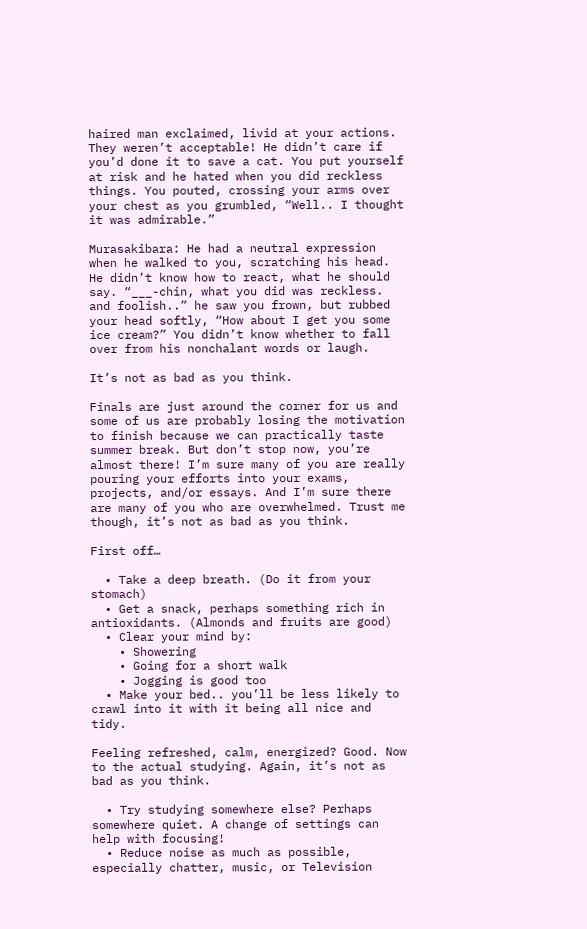haired man exclaimed, livid at your actions. They weren’t acceptable! He didn’t care if you’d done it to save a cat. You put yourself at risk and he hated when you did reckless things. You pouted, crossing your arms over your chest as you grumbled, “Well.. I thought it was admirable.”

Murasakibara: He had a neutral expression when he walked to you, scratching his head. He didn’t know how to react, what he should say. “___-chin, what you did was reckless. and foolish..” he saw you frown, but rubbed your head softly, “How about I get you some ice cream?” You didn’t know whether to fall over from his nonchalant words or laugh.

It’s not as bad as you think.

Finals are just around the corner for us and some of us are probably losing the motivation to finish because we can practically taste summer break. But don’t stop now, you’re almost there! I’m sure many of you are really pouring your efforts into your exams, projects, and/or essays. And I’m sure there are many of you who are overwhelmed. Trust me though, it’s not as bad as you think.

First off…

  • Take a deep breath. (Do it from your stomach)
  • Get a snack, perhaps something rich in antioxidants. (Almonds and fruits are good)
  • Clear your mind by:
    • Showering
    • Going for a short walk
    • Jogging is good too
  • Make your bed.. you’ll be less likely to crawl into it with it being all nice and tidy.

Feeling refreshed, calm, energized? Good. Now to the actual studying. Again, it’s not as bad as you think.

  • Try studying somewhere else? Perhaps somewhere quiet. A change of settings can help with focusing!
  • Reduce noise as much as possible, especially chatter, music, or Television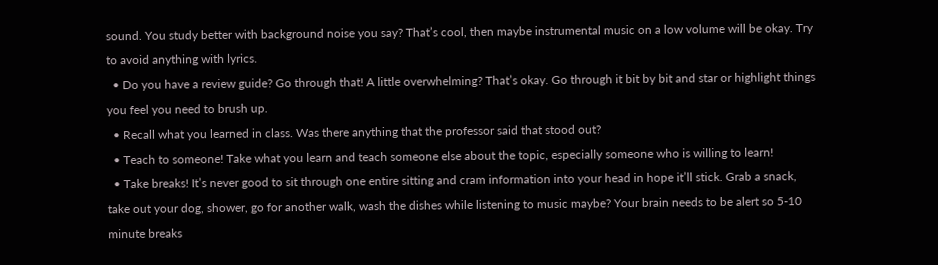sound. You study better with background noise you say? That’s cool, then maybe instrumental music on a low volume will be okay. Try to avoid anything with lyrics.
  • Do you have a review guide? Go through that! A little overwhelming? That’s okay. Go through it bit by bit and star or highlight things you feel you need to brush up.
  • Recall what you learned in class. Was there anything that the professor said that stood out?
  • Teach to someone! Take what you learn and teach someone else about the topic, especially someone who is willing to learn!
  • Take breaks! It’s never good to sit through one entire sitting and cram information into your head in hope it’ll stick. Grab a snack, take out your dog, shower, go for another walk, wash the dishes while listening to music maybe? Your brain needs to be alert so 5-10 minute breaks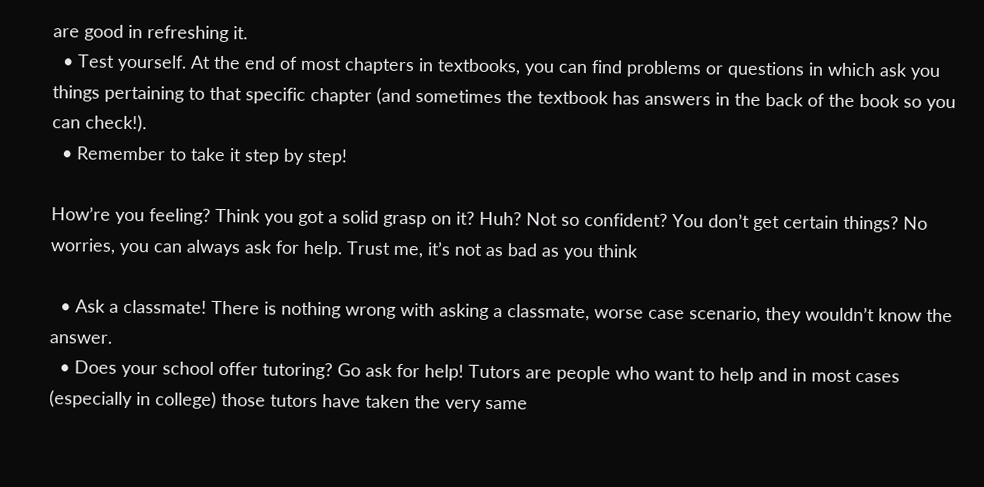are good in refreshing it.
  • Test yourself. At the end of most chapters in textbooks, you can find problems or questions in which ask you things pertaining to that specific chapter (and sometimes the textbook has answers in the back of the book so you can check!).
  • Remember to take it step by step!

How’re you feeling? Think you got a solid grasp on it? Huh? Not so confident? You don’t get certain things? No worries, you can always ask for help. Trust me, it’s not as bad as you think

  • Ask a classmate! There is nothing wrong with asking a classmate, worse case scenario, they wouldn’t know the answer.
  • Does your school offer tutoring? Go ask for help! Tutors are people who want to help and in most cases (especially in college) those tutors have taken the very same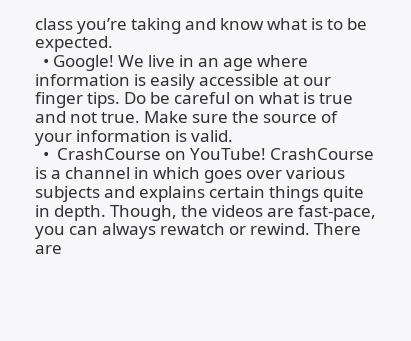class you’re taking and know what is to be expected.
  • Google! We live in an age where information is easily accessible at our finger tips. Do be careful on what is true and not true. Make sure the source of your information is valid.
  •  CrashCourse on YouTube! CrashCourse is a channel in which goes over various subjects and explains certain things quite in depth. Though, the videos are fast-pace, you can always rewatch or rewind. There are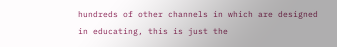hundreds of other channels in which are designed in educating, this is just the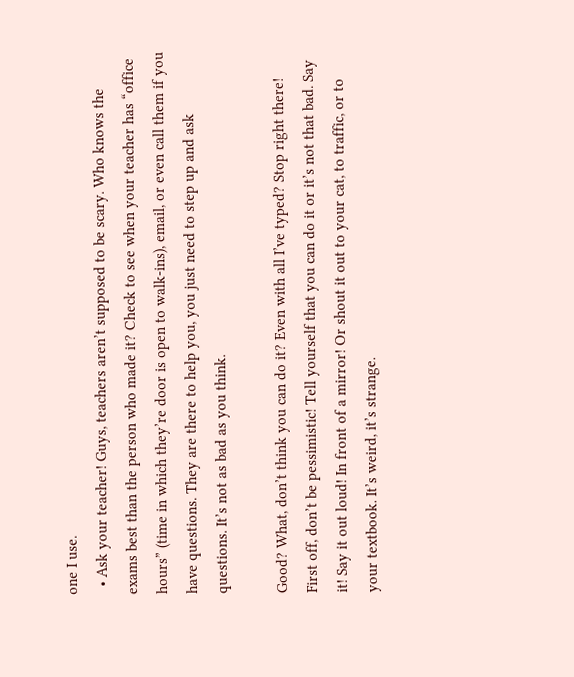one I use.
  • Ask your teacher! Guys, teachers aren’t supposed to be scary. Who knows the exams best than the person who made it? Check to see when your teacher has “office hours” (time in which they’re door is open to walk-ins), email, or even call them if you have questions. They are there to help you, you just need to step up and ask questions. It’s not as bad as you think.

Good? What, don’t think you can do it? Even with all I’ve typed? Stop right there! First off, don’t be pessimistic! Tell yourself that you can do it or it’s not that bad. Say it! Say it out loud! In front of a mirror! Or shout it out to your cat, to traffic, or to your textbook. It’s weird, it’s strange.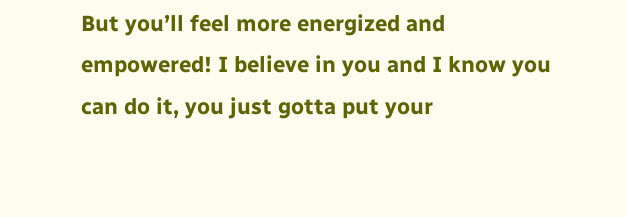But you’ll feel more energized and empowered! I believe in you and I know you can do it, you just gotta put your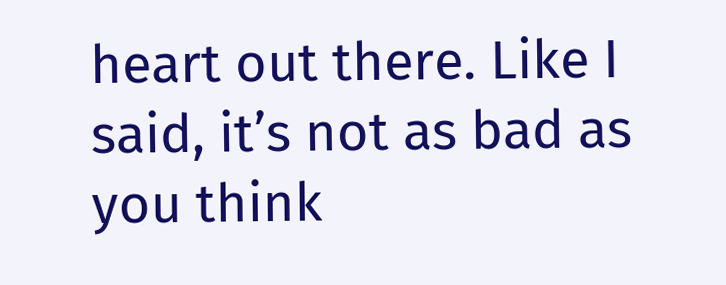heart out there. Like I said, it’s not as bad as you think